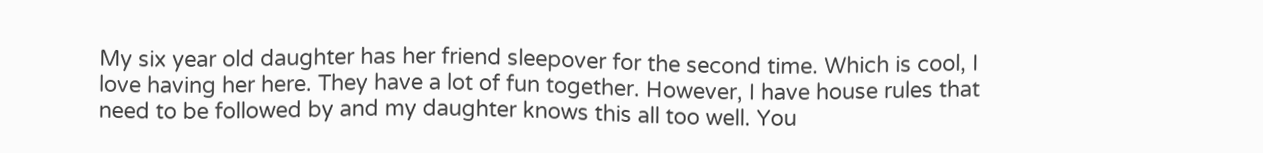My six year old daughter has her friend sleepover for the second time. Which is cool, I love having her here. They have a lot of fun together. However, I have house rules that need to be followed by and my daughter knows this all too well. You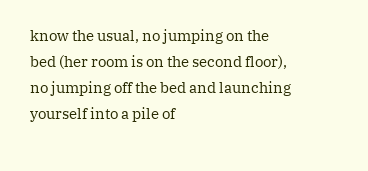know the usual, no jumping on the bed (her room is on the second floor), no jumping off the bed and launching yourself into a pile of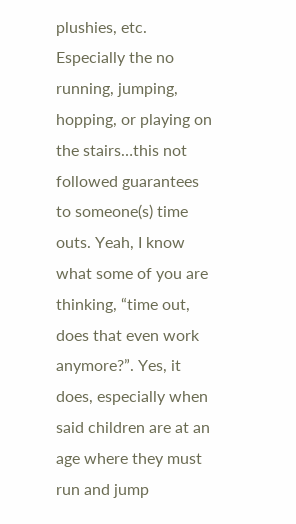plushies, etc. Especially the no running, jumping, hopping, or playing on the stairs…this not followed guarantees to someone(s) time outs. Yeah, I know what some of you are thinking, “time out, does that even work anymore?”. Yes, it does, especially when said children are at an age where they must run and jump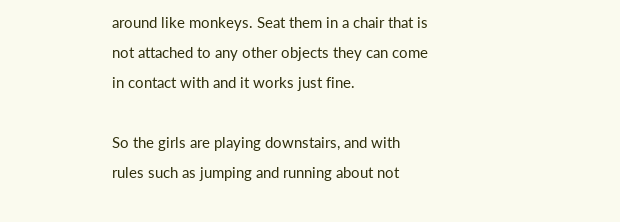around like monkeys. Seat them in a chair that is not attached to any other objects they can come in contact with and it works just fine.

So the girls are playing downstairs, and with rules such as jumping and running about not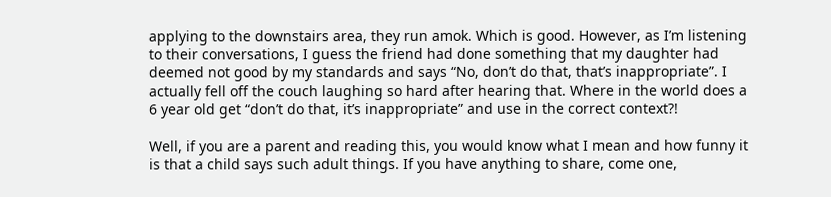applying to the downstairs area, they run amok. Which is good. However, as I’m listening to their conversations, I guess the friend had done something that my daughter had deemed not good by my standards and says “No, don’t do that, that’s inappropriate”. I actually fell off the couch laughing so hard after hearing that. Where in the world does a 6 year old get “don’t do that, it’s inappropriate” and use in the correct context?!

Well, if you are a parent and reading this, you would know what I mean and how funny it is that a child says such adult things. If you have anything to share, come one,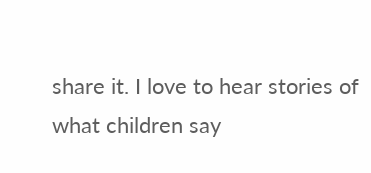share it. I love to hear stories of what children say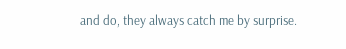and do, they always catch me by surprise.